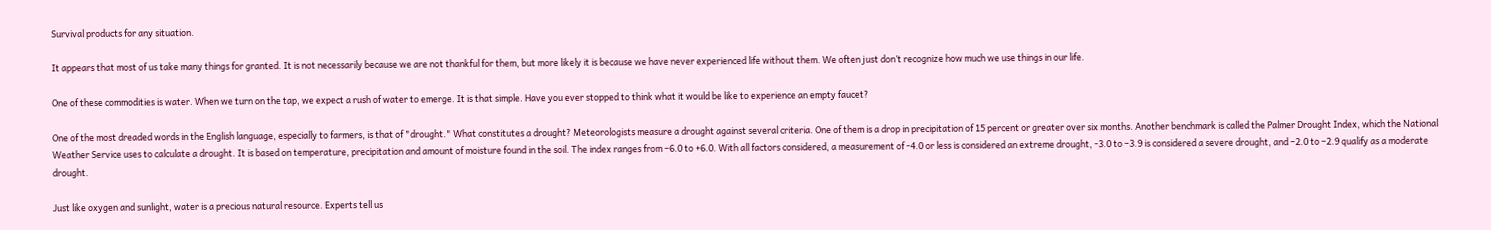Survival products for any situation.

It appears that most of us take many things for granted. It is not necessarily because we are not thankful for them, but more likely it is because we have never experienced life without them. We often just don’t recognize how much we use things in our life.

One of these commodities is water. When we turn on the tap, we expect a rush of water to emerge. It is that simple. Have you ever stopped to think what it would be like to experience an empty faucet?

One of the most dreaded words in the English language, especially to farmers, is that of "drought." What constitutes a drought? Meteorologists measure a drought against several criteria. One of them is a drop in precipitation of 15 percent or greater over six months. Another benchmark is called the Palmer Drought Index, which the National Weather Service uses to calculate a drought. It is based on temperature, precipitation and amount of moisture found in the soil. The index ranges from –6.0 to +6.0. With all factors considered, a measurement of -4.0 or less is considered an extreme drought, -3.0 to –3.9 is considered a severe drought, and –2.0 to –2.9 qualify as a moderate drought.

Just like oxygen and sunlight, water is a precious natural resource. Experts tell us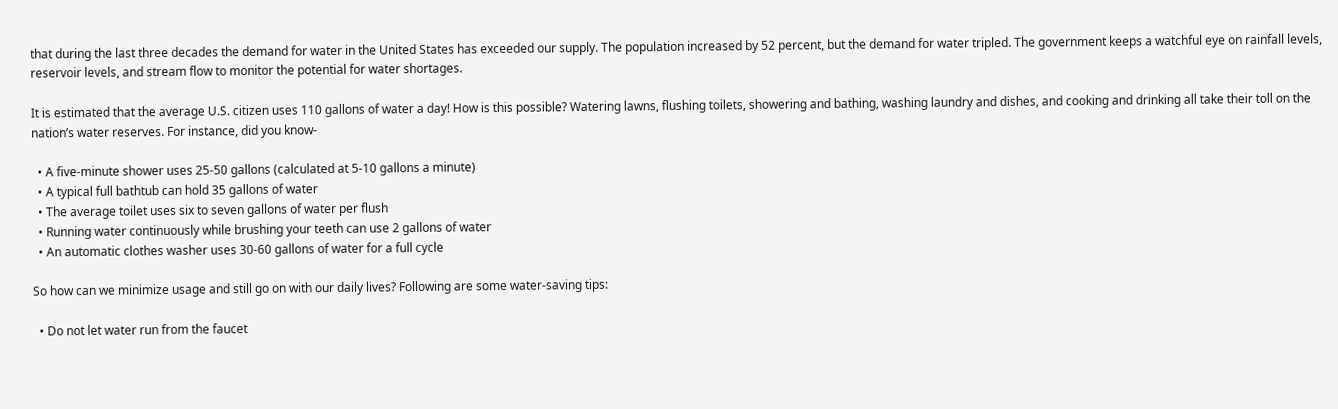that during the last three decades the demand for water in the United States has exceeded our supply. The population increased by 52 percent, but the demand for water tripled. The government keeps a watchful eye on rainfall levels, reservoir levels, and stream flow to monitor the potential for water shortages.

It is estimated that the average U.S. citizen uses 110 gallons of water a day! How is this possible? Watering lawns, flushing toilets, showering and bathing, washing laundry and dishes, and cooking and drinking all take their toll on the nation’s water reserves. For instance, did you know-

  • A five-minute shower uses 25-50 gallons (calculated at 5-10 gallons a minute)
  • A typical full bathtub can hold 35 gallons of water
  • The average toilet uses six to seven gallons of water per flush
  • Running water continuously while brushing your teeth can use 2 gallons of water
  • An automatic clothes washer uses 30-60 gallons of water for a full cycle

So how can we minimize usage and still go on with our daily lives? Following are some water-saving tips:

  • Do not let water run from the faucet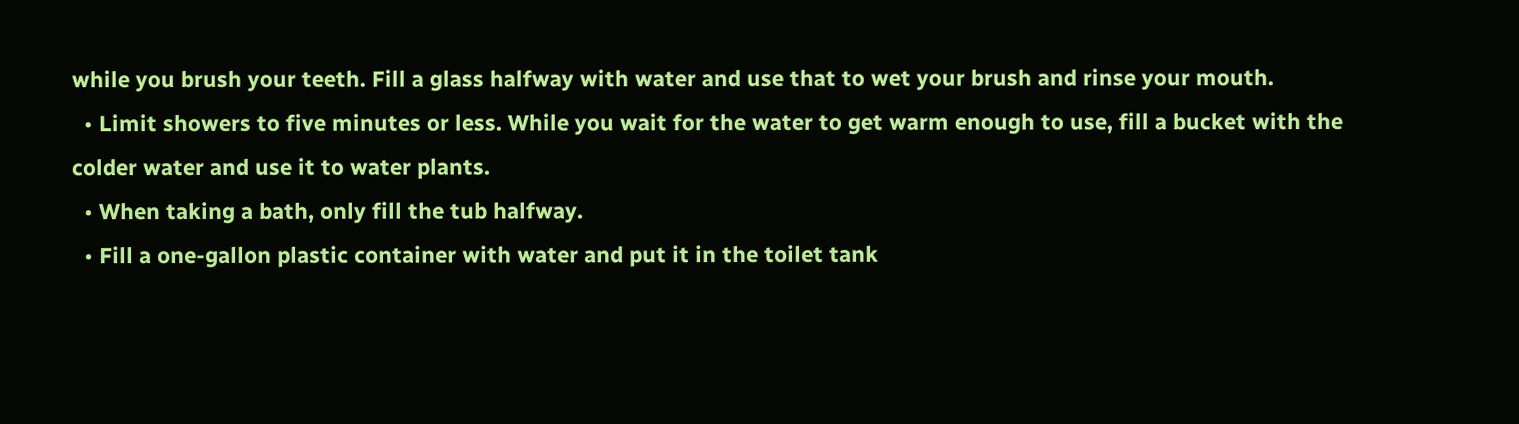while you brush your teeth. Fill a glass halfway with water and use that to wet your brush and rinse your mouth.
  • Limit showers to five minutes or less. While you wait for the water to get warm enough to use, fill a bucket with the colder water and use it to water plants.
  • When taking a bath, only fill the tub halfway.
  • Fill a one-gallon plastic container with water and put it in the toilet tank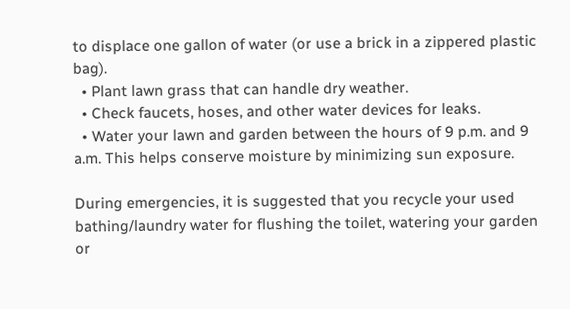to displace one gallon of water (or use a brick in a zippered plastic bag).
  • Plant lawn grass that can handle dry weather.
  • Check faucets, hoses, and other water devices for leaks.
  • Water your lawn and garden between the hours of 9 p.m. and 9 a.m. This helps conserve moisture by minimizing sun exposure.

During emergencies, it is suggested that you recycle your used bathing/laundry water for flushing the toilet, watering your garden or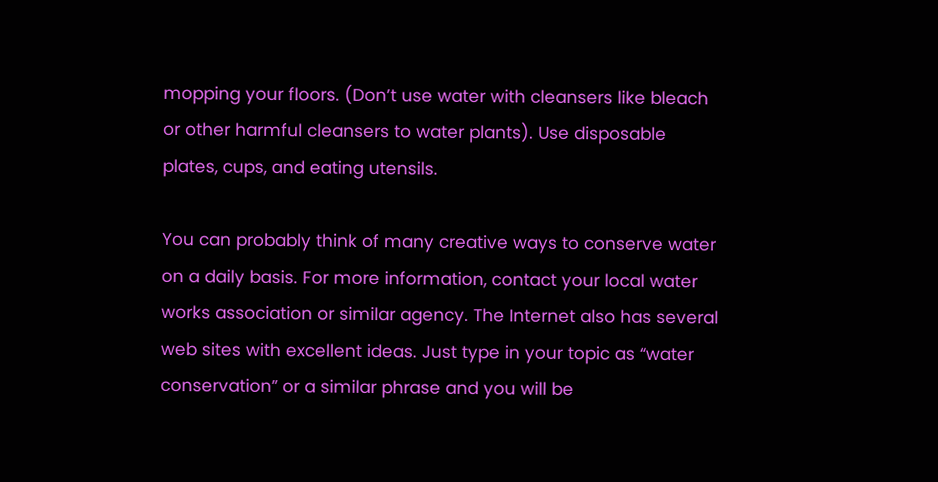mopping your floors. (Don’t use water with cleansers like bleach or other harmful cleansers to water plants). Use disposable plates, cups, and eating utensils.

You can probably think of many creative ways to conserve water on a daily basis. For more information, contact your local water works association or similar agency. The Internet also has several web sites with excellent ideas. Just type in your topic as “water conservation” or a similar phrase and you will be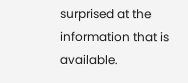surprised at the information that is available.